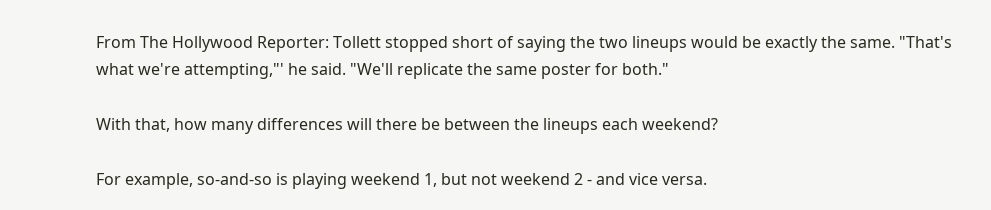From The Hollywood Reporter: Tollett stopped short of saying the two lineups would be exactly the same. "That's what we're attempting,"' he said. "We'll replicate the same poster for both."

With that, how many differences will there be between the lineups each weekend?

For example, so-and-so is playing weekend 1, but not weekend 2 - and vice versa.